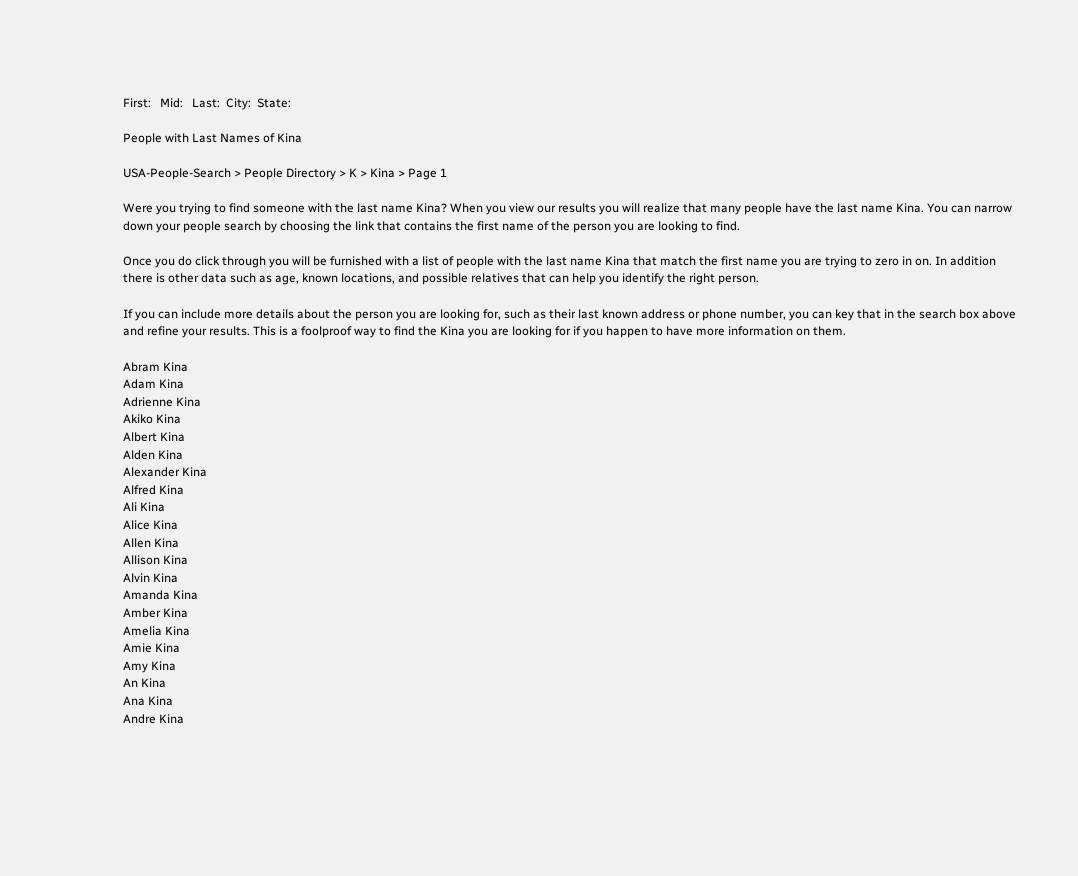First:   Mid:   Last:  City:  State:

People with Last Names of Kina

USA-People-Search > People Directory > K > Kina > Page 1

Were you trying to find someone with the last name Kina? When you view our results you will realize that many people have the last name Kina. You can narrow down your people search by choosing the link that contains the first name of the person you are looking to find.

Once you do click through you will be furnished with a list of people with the last name Kina that match the first name you are trying to zero in on. In addition there is other data such as age, known locations, and possible relatives that can help you identify the right person.

If you can include more details about the person you are looking for, such as their last known address or phone number, you can key that in the search box above and refine your results. This is a foolproof way to find the Kina you are looking for if you happen to have more information on them.

Abram Kina
Adam Kina
Adrienne Kina
Akiko Kina
Albert Kina
Alden Kina
Alexander Kina
Alfred Kina
Ali Kina
Alice Kina
Allen Kina
Allison Kina
Alvin Kina
Amanda Kina
Amber Kina
Amelia Kina
Amie Kina
Amy Kina
An Kina
Ana Kina
Andre Kina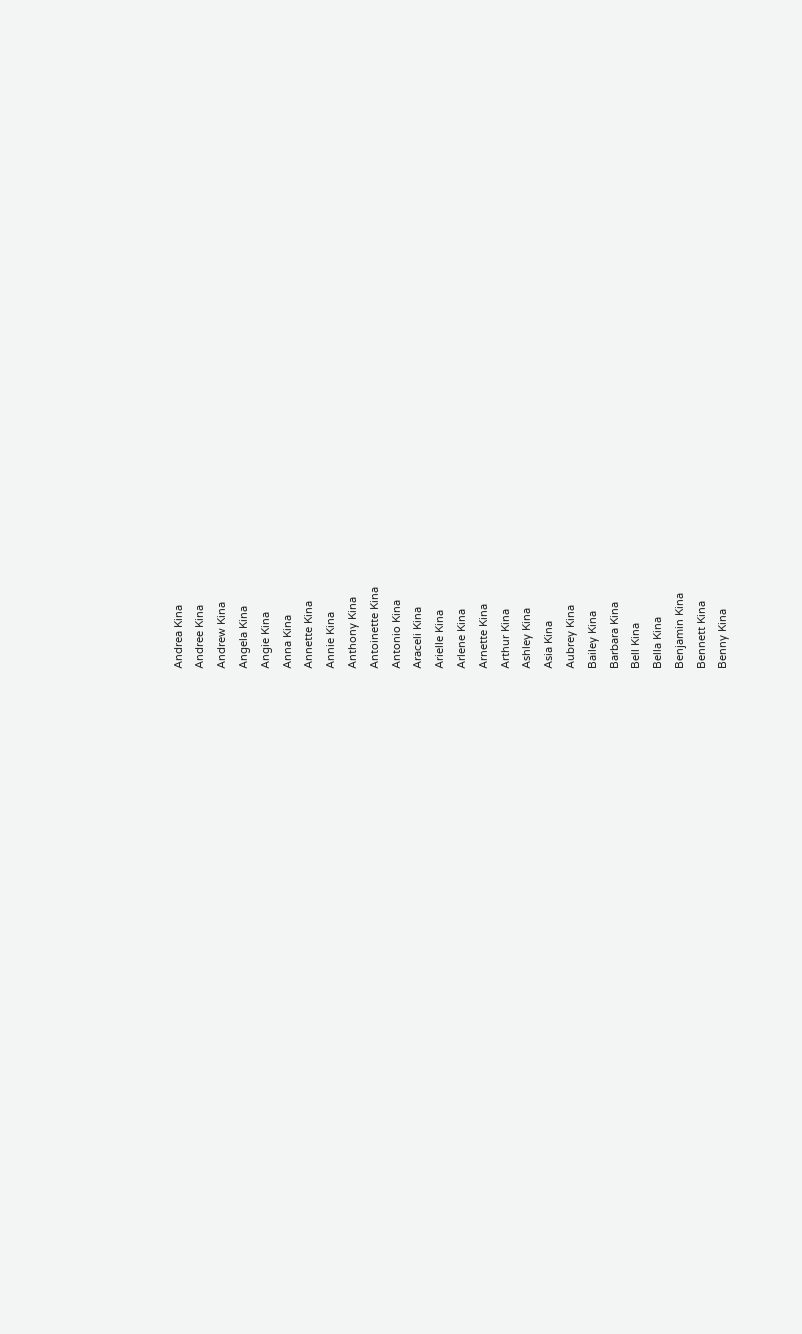Andrea Kina
Andree Kina
Andrew Kina
Angela Kina
Angie Kina
Anna Kina
Annette Kina
Annie Kina
Anthony Kina
Antoinette Kina
Antonio Kina
Araceli Kina
Arielle Kina
Arlene Kina
Arnette Kina
Arthur Kina
Ashley Kina
Asia Kina
Aubrey Kina
Bailey Kina
Barbara Kina
Bell Kina
Bella Kina
Benjamin Kina
Bennett Kina
Benny Kina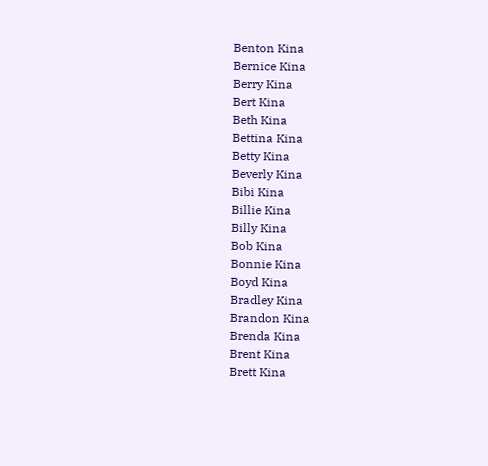Benton Kina
Bernice Kina
Berry Kina
Bert Kina
Beth Kina
Bettina Kina
Betty Kina
Beverly Kina
Bibi Kina
Billie Kina
Billy Kina
Bob Kina
Bonnie Kina
Boyd Kina
Bradley Kina
Brandon Kina
Brenda Kina
Brent Kina
Brett Kina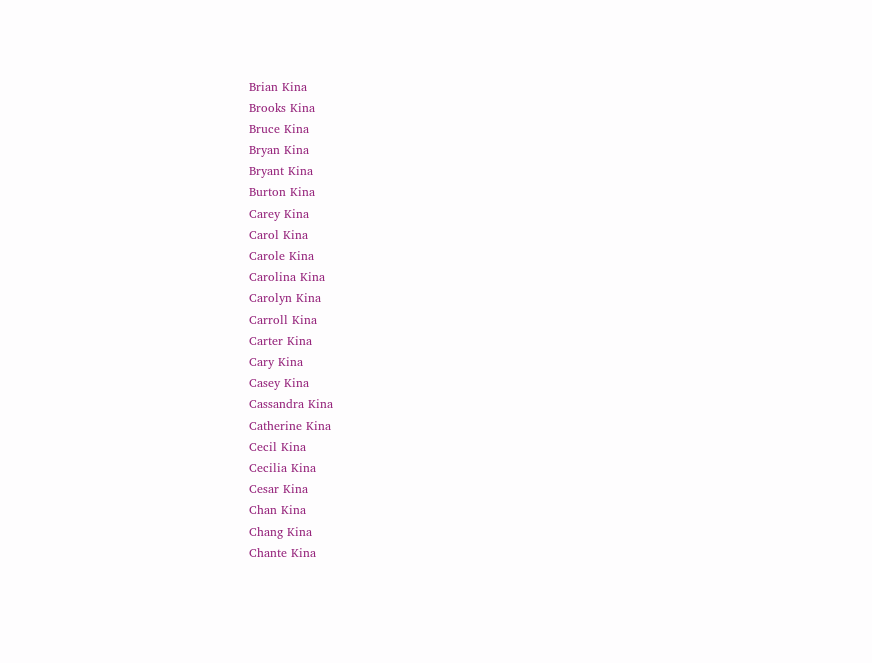Brian Kina
Brooks Kina
Bruce Kina
Bryan Kina
Bryant Kina
Burton Kina
Carey Kina
Carol Kina
Carole Kina
Carolina Kina
Carolyn Kina
Carroll Kina
Carter Kina
Cary Kina
Casey Kina
Cassandra Kina
Catherine Kina
Cecil Kina
Cecilia Kina
Cesar Kina
Chan Kina
Chang Kina
Chante Kina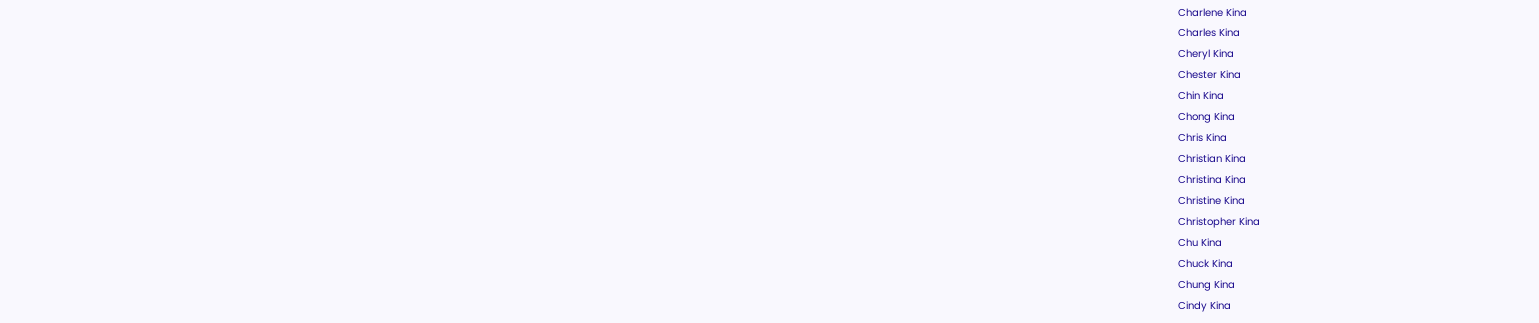Charlene Kina
Charles Kina
Cheryl Kina
Chester Kina
Chin Kina
Chong Kina
Chris Kina
Christian Kina
Christina Kina
Christine Kina
Christopher Kina
Chu Kina
Chuck Kina
Chung Kina
Cindy Kina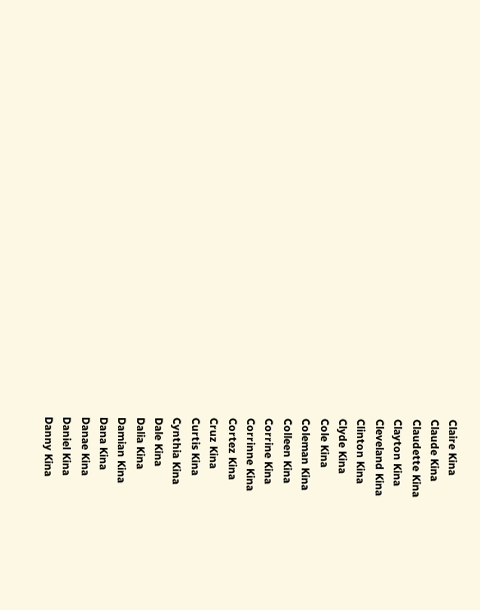Claire Kina
Claude Kina
Claudette Kina
Clayton Kina
Cleveland Kina
Clinton Kina
Clyde Kina
Cole Kina
Coleman Kina
Colleen Kina
Corrine Kina
Corrinne Kina
Cortez Kina
Cruz Kina
Curtis Kina
Cynthia Kina
Dale Kina
Dalia Kina
Damian Kina
Dana Kina
Danae Kina
Daniel Kina
Danny Kina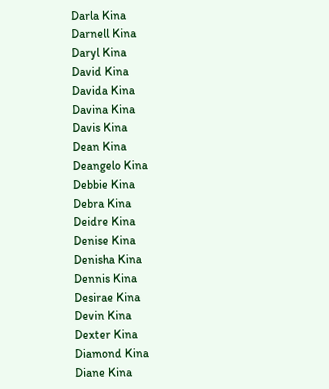Darla Kina
Darnell Kina
Daryl Kina
David Kina
Davida Kina
Davina Kina
Davis Kina
Dean Kina
Deangelo Kina
Debbie Kina
Debra Kina
Deidre Kina
Denise Kina
Denisha Kina
Dennis Kina
Desirae Kina
Devin Kina
Dexter Kina
Diamond Kina
Diane Kina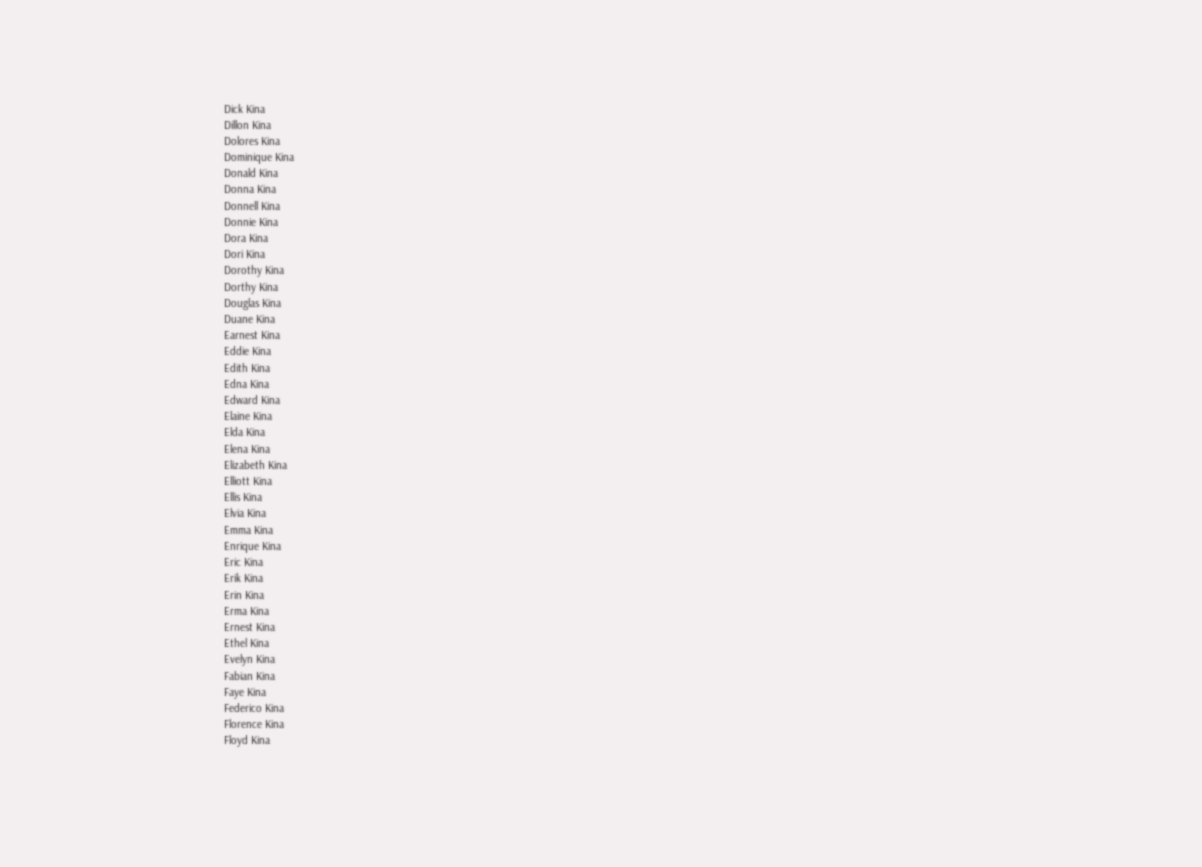Dick Kina
Dillon Kina
Dolores Kina
Dominique Kina
Donald Kina
Donna Kina
Donnell Kina
Donnie Kina
Dora Kina
Dori Kina
Dorothy Kina
Dorthy Kina
Douglas Kina
Duane Kina
Earnest Kina
Eddie Kina
Edith Kina
Edna Kina
Edward Kina
Elaine Kina
Elda Kina
Elena Kina
Elizabeth Kina
Elliott Kina
Ellis Kina
Elvia Kina
Emma Kina
Enrique Kina
Eric Kina
Erik Kina
Erin Kina
Erma Kina
Ernest Kina
Ethel Kina
Evelyn Kina
Fabian Kina
Faye Kina
Federico Kina
Florence Kina
Floyd Kina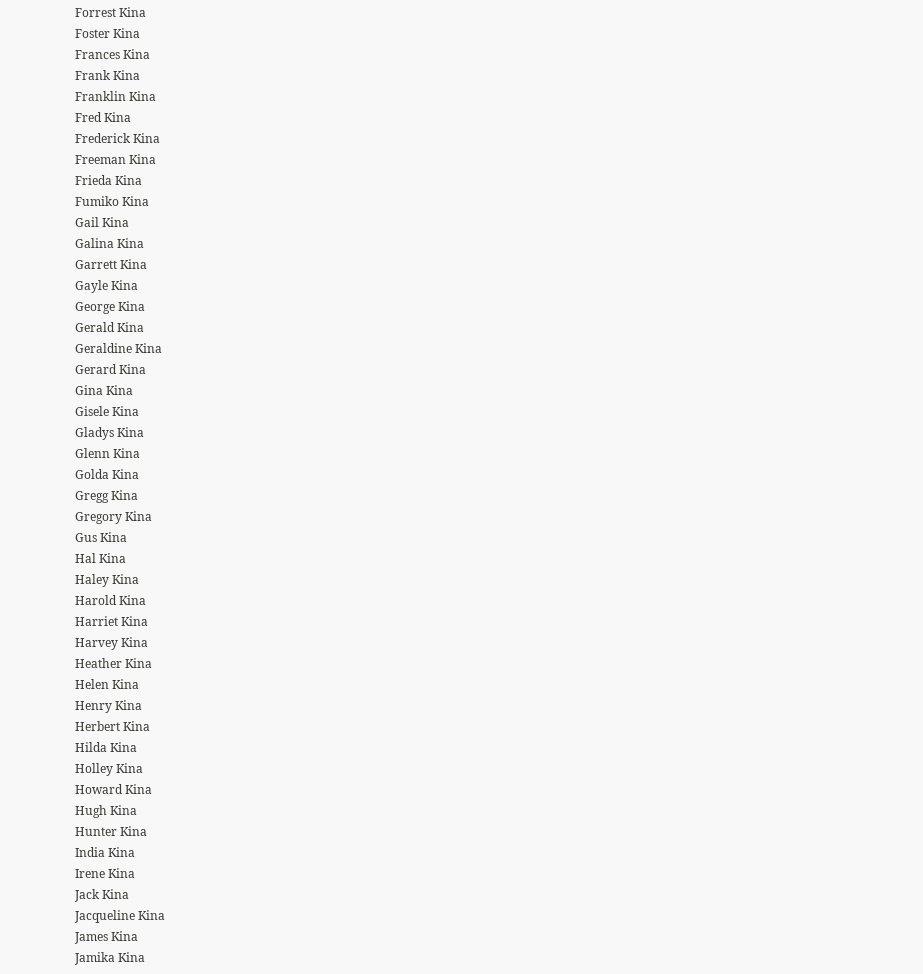Forrest Kina
Foster Kina
Frances Kina
Frank Kina
Franklin Kina
Fred Kina
Frederick Kina
Freeman Kina
Frieda Kina
Fumiko Kina
Gail Kina
Galina Kina
Garrett Kina
Gayle Kina
George Kina
Gerald Kina
Geraldine Kina
Gerard Kina
Gina Kina
Gisele Kina
Gladys Kina
Glenn Kina
Golda Kina
Gregg Kina
Gregory Kina
Gus Kina
Hal Kina
Haley Kina
Harold Kina
Harriet Kina
Harvey Kina
Heather Kina
Helen Kina
Henry Kina
Herbert Kina
Hilda Kina
Holley Kina
Howard Kina
Hugh Kina
Hunter Kina
India Kina
Irene Kina
Jack Kina
Jacqueline Kina
James Kina
Jamika Kina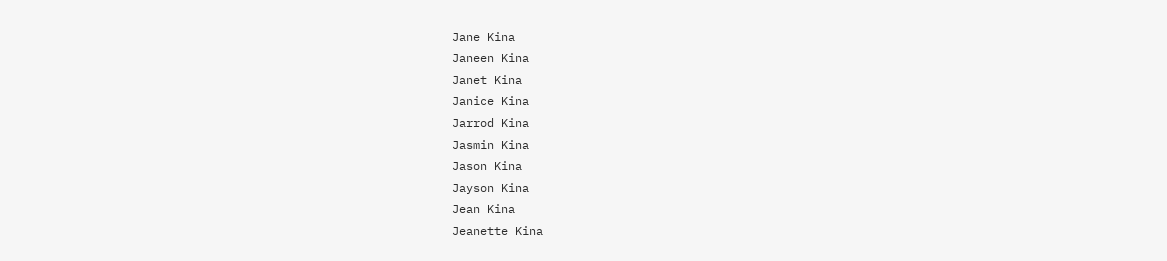Jane Kina
Janeen Kina
Janet Kina
Janice Kina
Jarrod Kina
Jasmin Kina
Jason Kina
Jayson Kina
Jean Kina
Jeanette Kina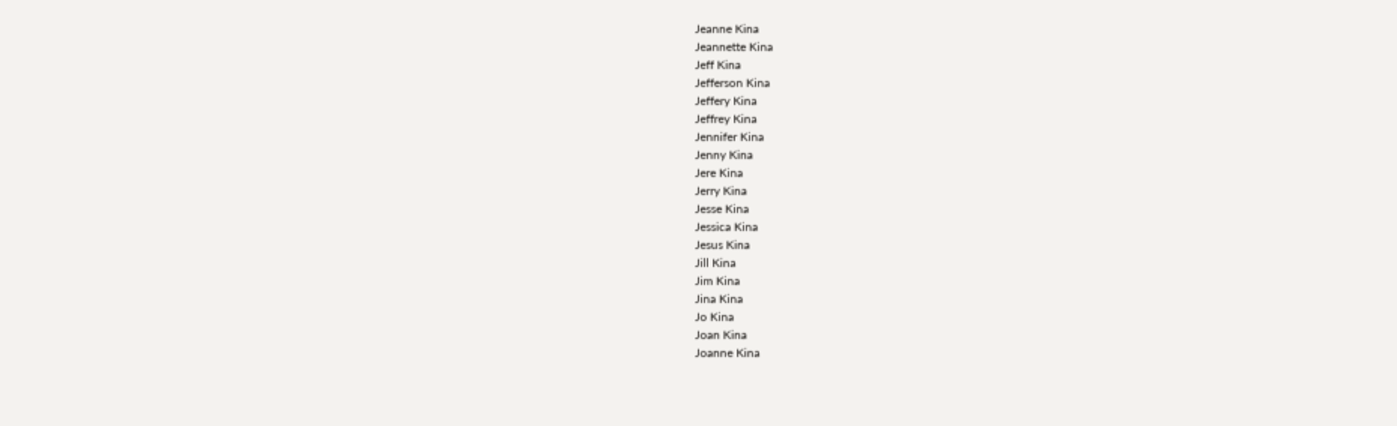Jeanne Kina
Jeannette Kina
Jeff Kina
Jefferson Kina
Jeffery Kina
Jeffrey Kina
Jennifer Kina
Jenny Kina
Jere Kina
Jerry Kina
Jesse Kina
Jessica Kina
Jesus Kina
Jill Kina
Jim Kina
Jina Kina
Jo Kina
Joan Kina
Joanne Kina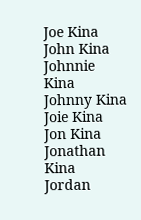Joe Kina
John Kina
Johnnie Kina
Johnny Kina
Joie Kina
Jon Kina
Jonathan Kina
Jordan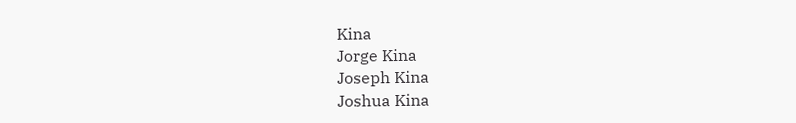Kina
Jorge Kina
Joseph Kina
Joshua Kina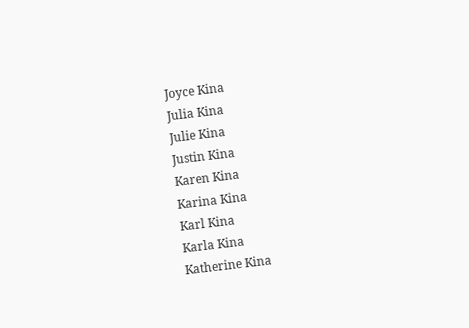Joyce Kina
Julia Kina
Julie Kina
Justin Kina
Karen Kina
Karina Kina
Karl Kina
Karla Kina
Katherine Kina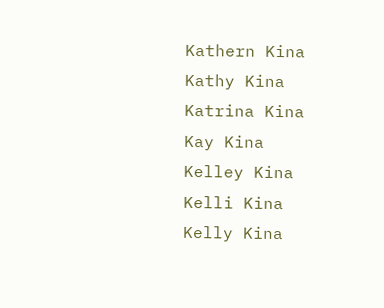Kathern Kina
Kathy Kina
Katrina Kina
Kay Kina
Kelley Kina
Kelli Kina
Kelly Kina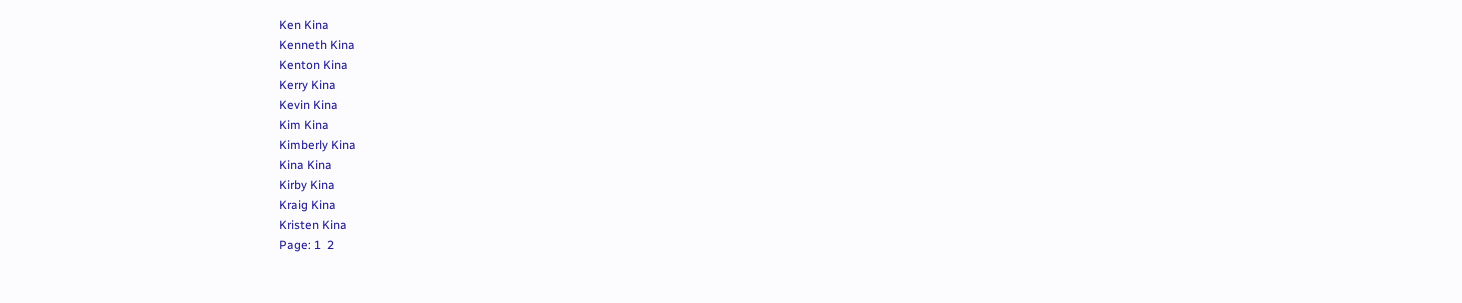Ken Kina
Kenneth Kina
Kenton Kina
Kerry Kina
Kevin Kina
Kim Kina
Kimberly Kina
Kina Kina
Kirby Kina
Kraig Kina
Kristen Kina
Page: 1  2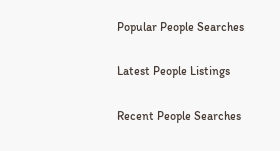Popular People Searches

Latest People Listings

Recent People Searches